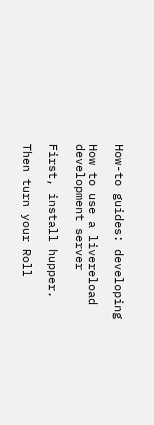How-to guides: developing

How to use a livereload development server

First, install hupper.

Then turn your Roll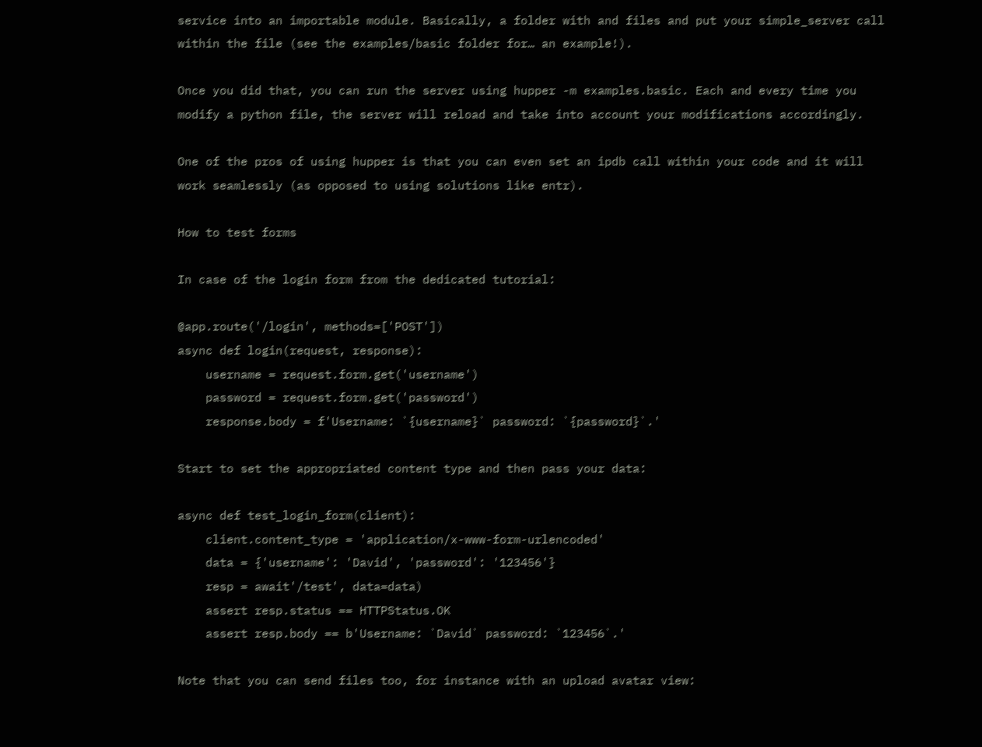service into an importable module. Basically, a folder with and files and put your simple_server call within the file (see the examples/basic folder for… an example!).

Once you did that, you can run the server using hupper -m examples.basic. Each and every time you modify a python file, the server will reload and take into account your modifications accordingly.

One of the pros of using hupper is that you can even set an ipdb call within your code and it will work seamlessly (as opposed to using solutions like entr).

How to test forms

In case of the login form from the dedicated tutorial:

@app.route('/login', methods=['POST'])
async def login(request, response):
    username = request.form.get('username')
    password = request.form.get('password')
    response.body = f'Username: `{username}` password: `{password}`.'

Start to set the appropriated content type and then pass your data:

async def test_login_form(client):
    client.content_type = 'application/x-www-form-urlencoded'
    data = {'username': 'David', 'password': '123456'}
    resp = await'/test', data=data)
    assert resp.status == HTTPStatus.OK
    assert resp.body == b'Username: `David` password: `123456`.'

Note that you can send files too, for instance with an upload avatar view: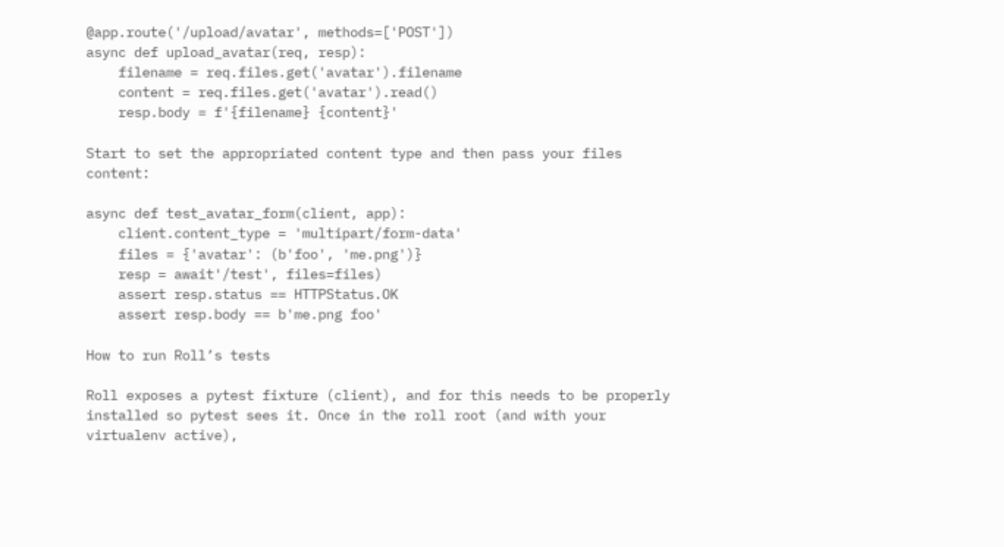@app.route('/upload/avatar', methods=['POST'])
async def upload_avatar(req, resp):
    filename = req.files.get('avatar').filename
    content = req.files.get('avatar').read()
    resp.body = f'{filename} {content}'

Start to set the appropriated content type and then pass your files content:

async def test_avatar_form(client, app):
    client.content_type = 'multipart/form-data'
    files = {'avatar': (b'foo', 'me.png')}
    resp = await'/test', files=files)
    assert resp.status == HTTPStatus.OK
    assert resp.body == b'me.png foo'

How to run Roll’s tests

Roll exposes a pytest fixture (client), and for this needs to be properly installed so pytest sees it. Once in the roll root (and with your virtualenv active),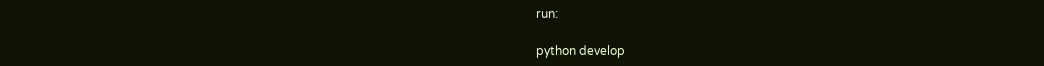run:

python develop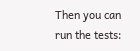Then you can run the tests: